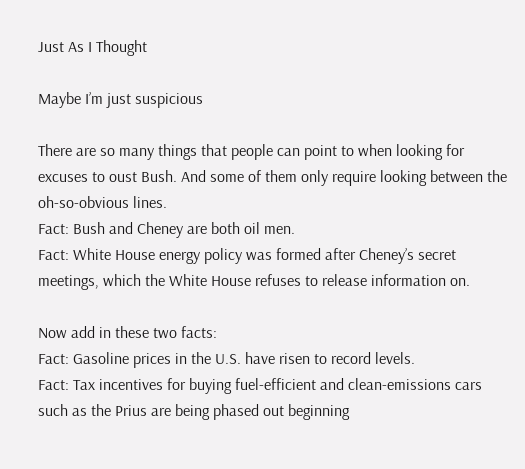Just As I Thought

Maybe I’m just suspicious

There are so many things that people can point to when looking for excuses to oust Bush. And some of them only require looking between the oh-so-obvious lines.
Fact: Bush and Cheney are both oil men.
Fact: White House energy policy was formed after Cheney’s secret meetings, which the White House refuses to release information on.

Now add in these two facts:
Fact: Gasoline prices in the U.S. have risen to record levels.
Fact: Tax incentives for buying fuel-efficient and clean-emissions cars such as the Prius are being phased out beginning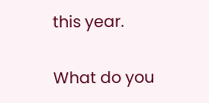this year.

What do you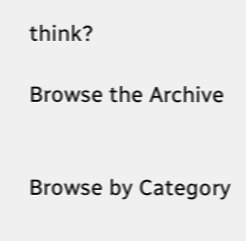think?

Browse the Archive


Browse by Category